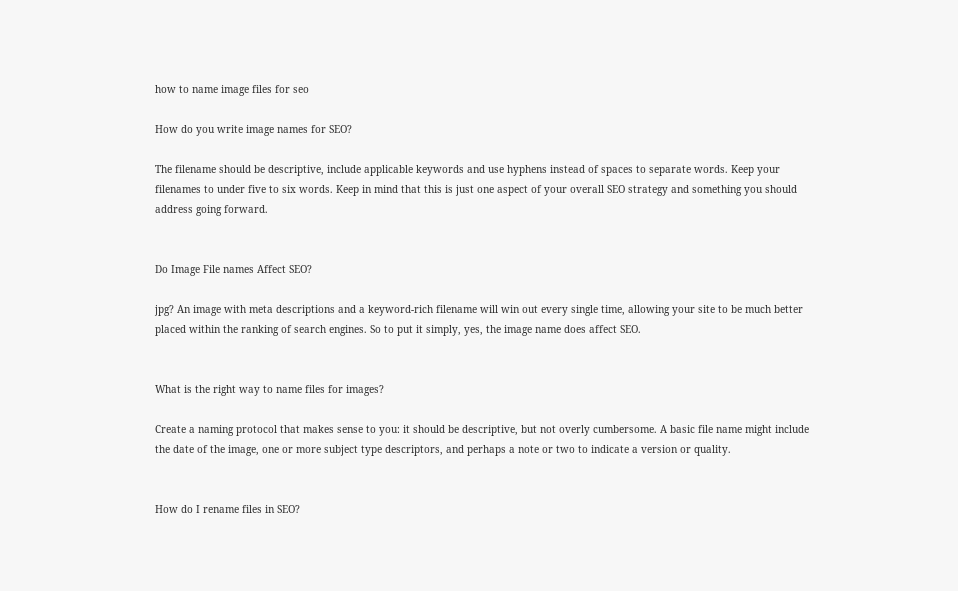how to name image files for seo

How do you write image names for SEO?

The filename should be descriptive, include applicable keywords and use hyphens instead of spaces to separate words. Keep your filenames to under five to six words. Keep in mind that this is just one aspect of your overall SEO strategy and something you should address going forward.


Do Image File names Affect SEO?

jpg? An image with meta descriptions and a keyword-rich filename will win out every single time, allowing your site to be much better placed within the ranking of search engines. So to put it simply, yes, the image name does affect SEO.


What is the right way to name files for images?

Create a naming protocol that makes sense to you: it should be descriptive, but not overly cumbersome. A basic file name might include the date of the image, one or more subject type descriptors, and perhaps a note or two to indicate a version or quality.


How do I rename files in SEO?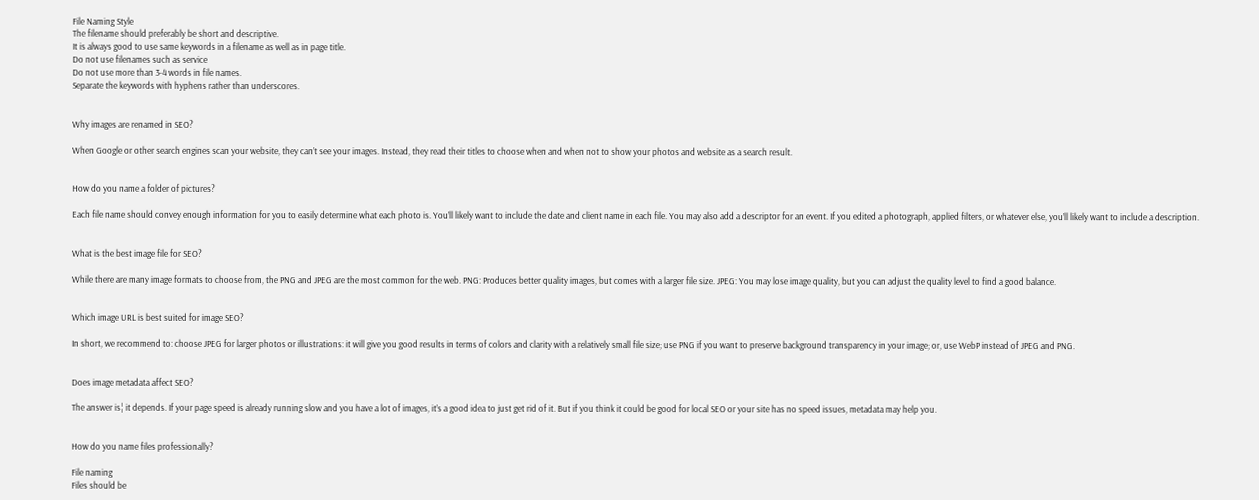File Naming Style
The filename should preferably be short and descriptive.
It is always good to use same keywords in a filename as well as in page title.
Do not use filenames such as service
Do not use more than 3-4 words in file names.
Separate the keywords with hyphens rather than underscores.


Why images are renamed in SEO?

When Google or other search engines scan your website, they can’t see your images. Instead, they read their titles to choose when and when not to show your photos and website as a search result.


How do you name a folder of pictures?

Each file name should convey enough information for you to easily determine what each photo is. You’ll likely want to include the date and client name in each file. You may also add a descriptor for an event. If you edited a photograph, applied filters, or whatever else, you’ll likely want to include a description.


What is the best image file for SEO?

While there are many image formats to choose from, the PNG and JPEG are the most common for the web. PNG: Produces better quality images, but comes with a larger file size. JPEG: You may lose image quality, but you can adjust the quality level to find a good balance.


Which image URL is best suited for image SEO?

In short, we recommend to: choose JPEG for larger photos or illustrations: it will give you good results in terms of colors and clarity with a relatively small file size; use PNG if you want to preserve background transparency in your image; or, use WebP instead of JPEG and PNG.


Does image metadata affect SEO?

The answer is¦ it depends. If your page speed is already running slow and you have a lot of images, it’s a good idea to just get rid of it. But if you think it could be good for local SEO or your site has no speed issues, metadata may help you.


How do you name files professionally?

File naming
Files should be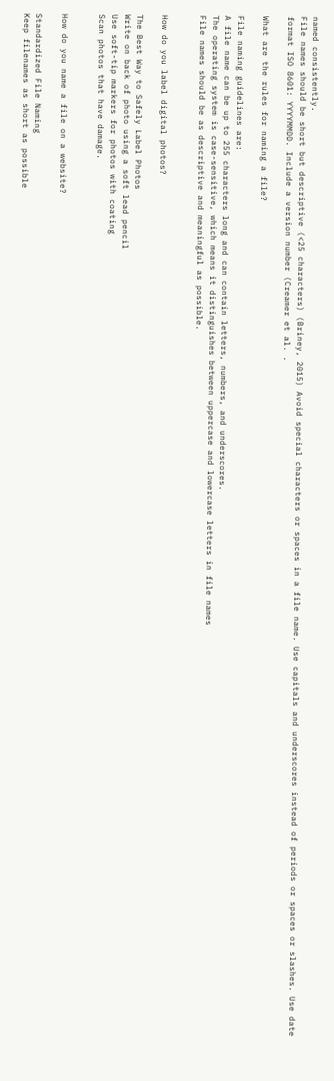named consistently.
File names should be short but descriptive (<25 characters) (Briney, 2015) Avoid special characters or spaces in a file name. Use capitals and underscores instead of periods or spaces or slashes. Use date format ISO 8601: YYYYMMDD. Include a version number (Creamer et al. .

What are the rules for naming a file?

File naming guidelines are:
A file name can be up to 255 characters long and can contain letters, numbers, and underscores.
The operating system is case-sensitive, which means it distinguishes between uppercase and lowercase letters in file names
File names should be as descriptive and meaningful as possible.


How do you label digital photos?

The Best Way to Safely Label Photos
Write on back of photo using a soft lead pencil
Use soft-tip markers for photos with coating
Scan photos that have damage.


How do you name a file on a website?

Standardized File Naming
Keep filenames as short as possible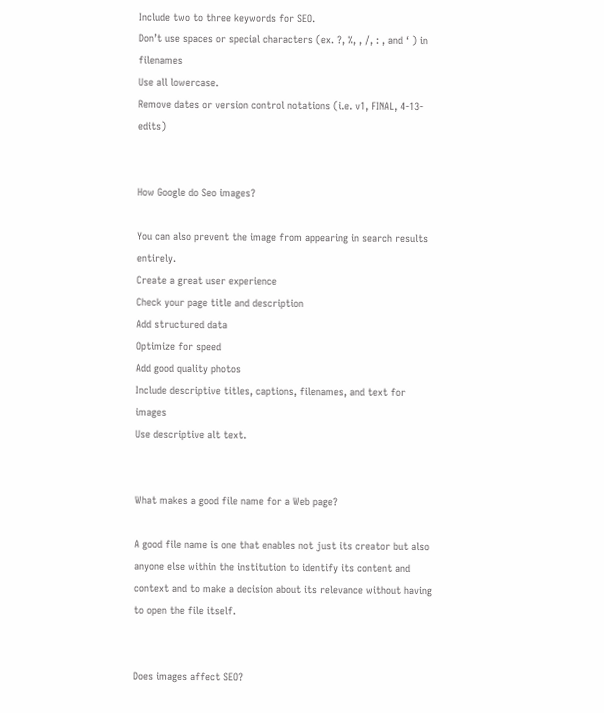Include two to three keywords for SEO.
Don’t use spaces or special characters (ex. ?, %, , /, : , and ‘ ) in filenames
Use all lowercase.
Remove dates or version control notations (i.e. v1, FINAL, 4-13-edits)


How Google do Seo images?

You can also prevent the image from appearing in search results entirely.
Create a great user experience
Check your page title and description
Add structured data
Optimize for speed
Add good quality photos
Include descriptive titles, captions, filenames, and text for images
Use descriptive alt text.


What makes a good file name for a Web page?

A good file name is one that enables not just its creator but also anyone else within the institution to identify its content and context and to make a decision about its relevance without having to open the file itself.


Does images affect SEO?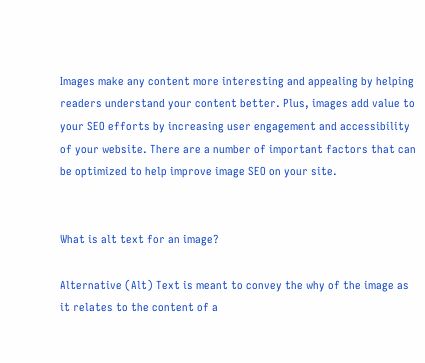Images make any content more interesting and appealing by helping readers understand your content better. Plus, images add value to your SEO efforts by increasing user engagement and accessibility of your website. There are a number of important factors that can be optimized to help improve image SEO on your site.


What is alt text for an image?

Alternative (Alt) Text is meant to convey the why of the image as it relates to the content of a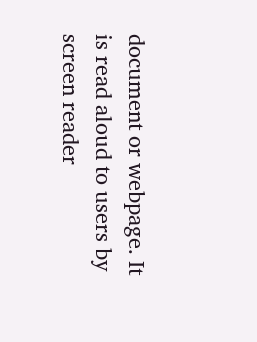document or webpage. It is read aloud to users by screen reader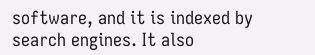software, and it is indexed by search engines. It also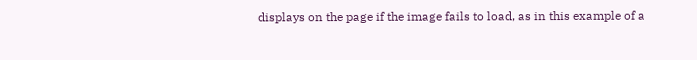displays on the page if the image fails to load, as in this example of a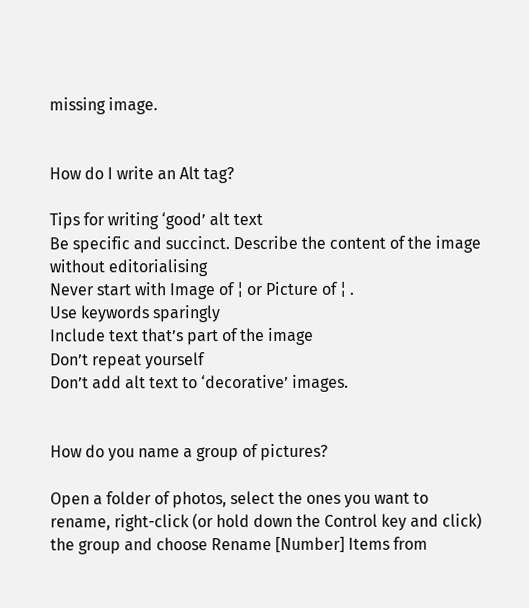missing image.


How do I write an Alt tag?

Tips for writing ‘good’ alt text
Be specific and succinct. Describe the content of the image without editorialising
Never start with Image of ¦ or Picture of ¦ .
Use keywords sparingly
Include text that’s part of the image
Don’t repeat yourself
Don’t add alt text to ‘decorative’ images.


How do you name a group of pictures?

Open a folder of photos, select the ones you want to rename, right-click (or hold down the Control key and click) the group and choose Rename [Number] Items from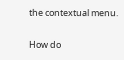the contextual menu.


How do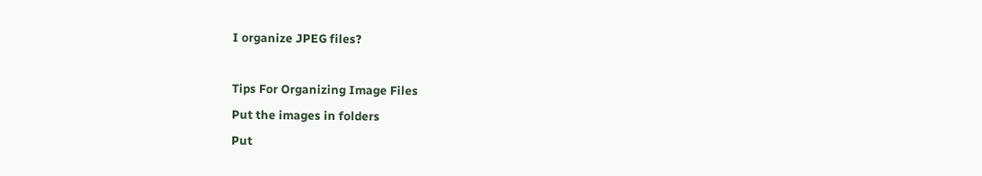I organize JPEG files?

Tips For Organizing Image Files
Put the images in folders
Put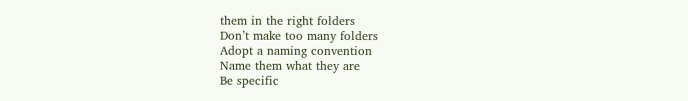them in the right folders
Don’t make too many folders
Adopt a naming convention
Name them what they are
Be specific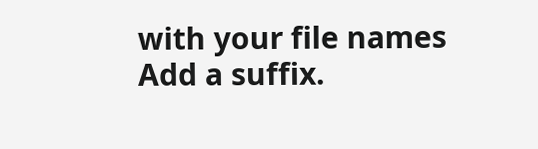with your file names
Add a suffix.